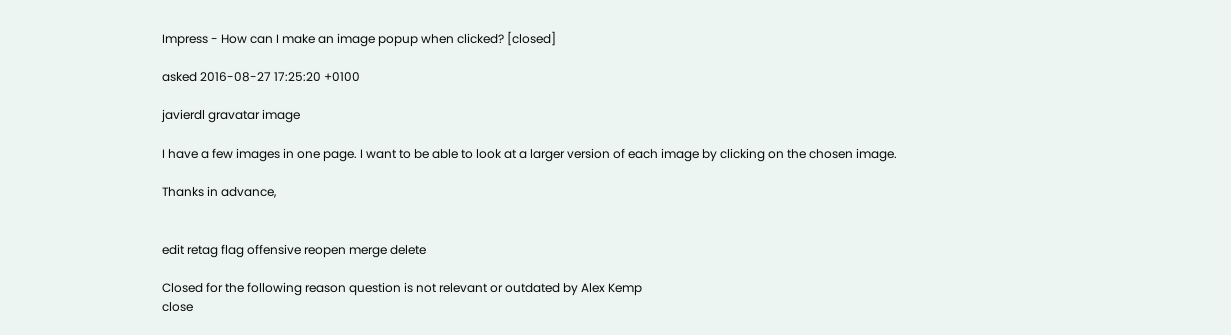Impress - How can I make an image popup when clicked? [closed]

asked 2016-08-27 17:25:20 +0100

javierdl gravatar image

I have a few images in one page. I want to be able to look at a larger version of each image by clicking on the chosen image.

Thanks in advance,


edit retag flag offensive reopen merge delete

Closed for the following reason question is not relevant or outdated by Alex Kemp
close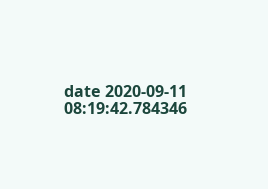date 2020-09-11 08:19:42.784346